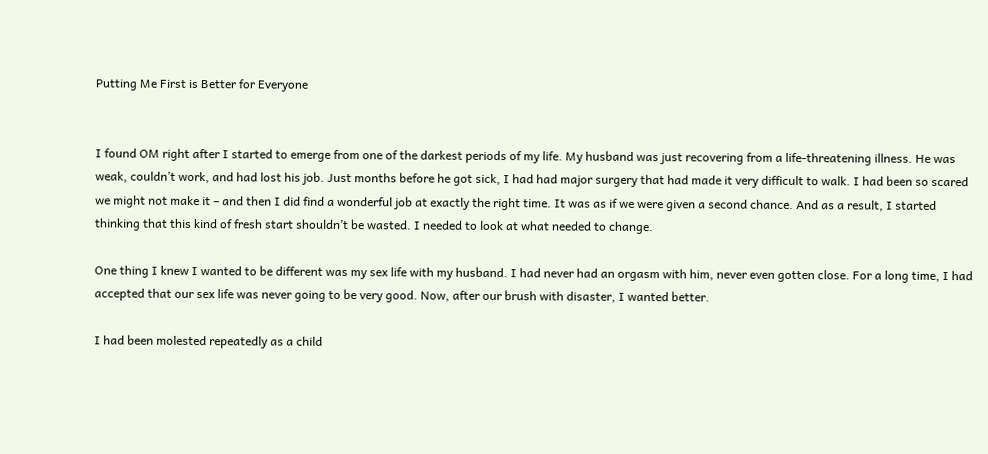Putting Me First is Better for Everyone


I found OM right after I started to emerge from one of the darkest periods of my life. My husband was just recovering from a life-threatening illness. He was weak, couldn’t work, and had lost his job. Just months before he got sick, I had had major surgery that had made it very difficult to walk. I had been so scared we might not make it – and then I did find a wonderful job at exactly the right time. It was as if we were given a second chance. And as a result, I started thinking that this kind of fresh start shouldn’t be wasted. I needed to look at what needed to change.

One thing I knew I wanted to be different was my sex life with my husband. I had never had an orgasm with him, never even gotten close. For a long time, I had accepted that our sex life was never going to be very good. Now, after our brush with disaster, I wanted better.

I had been molested repeatedly as a child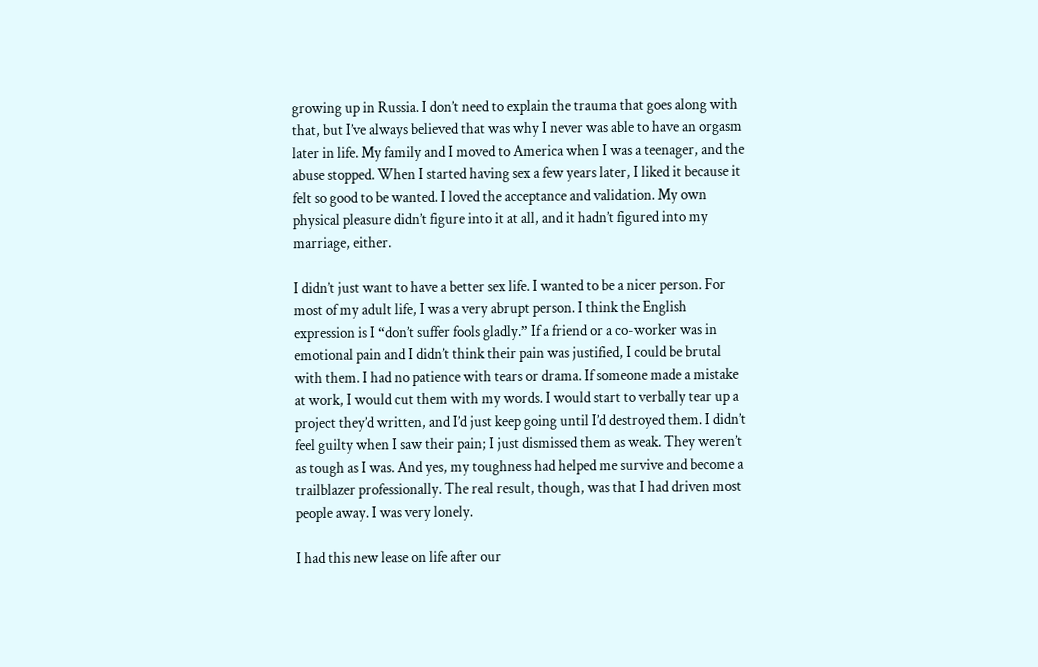growing up in Russia. I don’t need to explain the trauma that goes along with that, but I’ve always believed that was why I never was able to have an orgasm later in life. My family and I moved to America when I was a teenager, and the abuse stopped. When I started having sex a few years later, I liked it because it felt so good to be wanted. I loved the acceptance and validation. My own physical pleasure didn’t figure into it at all, and it hadn’t figured into my marriage, either.

I didn’t just want to have a better sex life. I wanted to be a nicer person. For most of my adult life, I was a very abrupt person. I think the English expression is I “don’t suffer fools gladly.” If a friend or a co-worker was in emotional pain and I didn’t think their pain was justified, I could be brutal with them. I had no patience with tears or drama. If someone made a mistake at work, I would cut them with my words. I would start to verbally tear up a project they’d written, and I’d just keep going until I’d destroyed them. I didn’t feel guilty when I saw their pain; I just dismissed them as weak. They weren’t as tough as I was. And yes, my toughness had helped me survive and become a trailblazer professionally. The real result, though, was that I had driven most people away. I was very lonely.

I had this new lease on life after our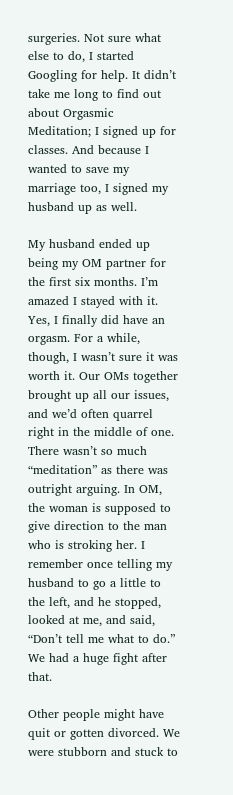surgeries. Not sure what else to do, I started Googling for help. It didn’t take me long to find out about Orgasmic Meditation; I signed up for classes. And because I wanted to save my marriage too, I signed my husband up as well.

My husband ended up being my OM partner for the first six months. I’m amazed I stayed with it. Yes, I finally did have an orgasm. For a while, though, I wasn’t sure it was worth it. Our OMs together brought up all our issues, and we’d often quarrel right in the middle of one. There wasn’t so much “meditation” as there was outright arguing. In OM, the woman is supposed to give direction to the man who is stroking her. I remember once telling my husband to go a little to the left, and he stopped, looked at me, and said, “Don’t tell me what to do.” We had a huge fight after that.

Other people might have quit or gotten divorced. We were stubborn and stuck to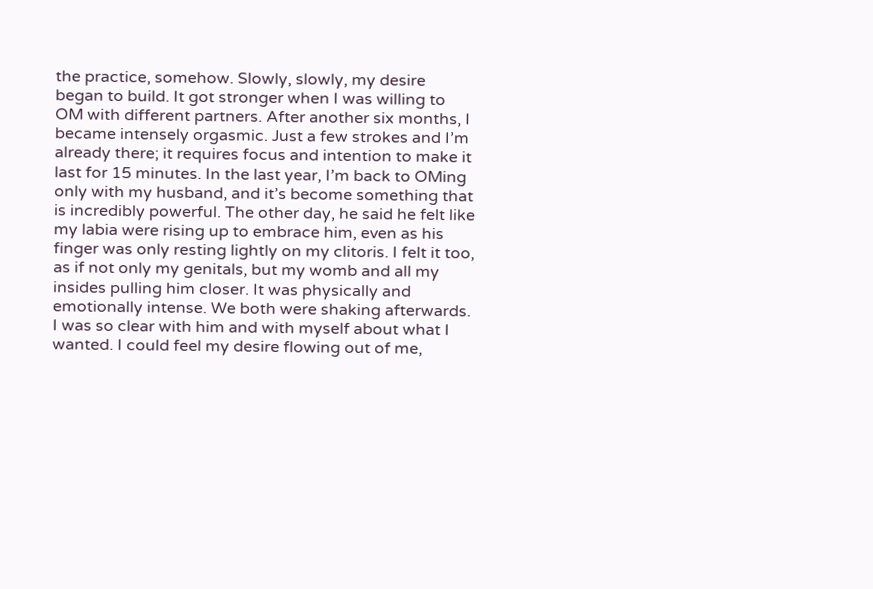the practice, somehow. Slowly, slowly, my desire began to build. It got stronger when I was willing to OM with different partners. After another six months, I became intensely orgasmic. Just a few strokes and I’m already there; it requires focus and intention to make it last for 15 minutes. In the last year, I’m back to OMing only with my husband, and it’s become something that is incredibly powerful. The other day, he said he felt like my labia were rising up to embrace him, even as his finger was only resting lightly on my clitoris. I felt it too, as if not only my genitals, but my womb and all my insides pulling him closer. It was physically and emotionally intense. We both were shaking afterwards. I was so clear with him and with myself about what I wanted. I could feel my desire flowing out of me,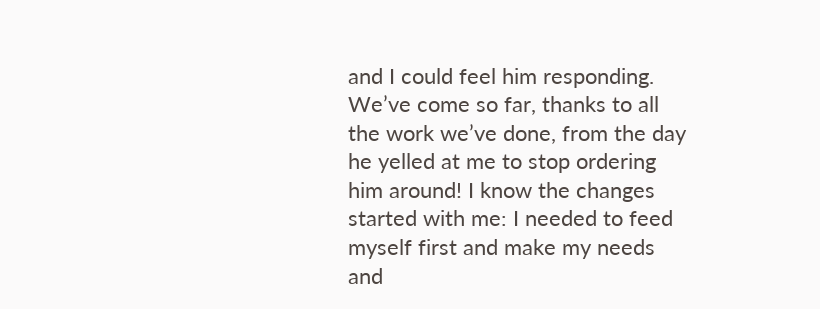and I could feel him responding.  We’ve come so far, thanks to all the work we’ve done, from the day he yelled at me to stop ordering him around! I know the changes started with me: I needed to feed myself first and make my needs and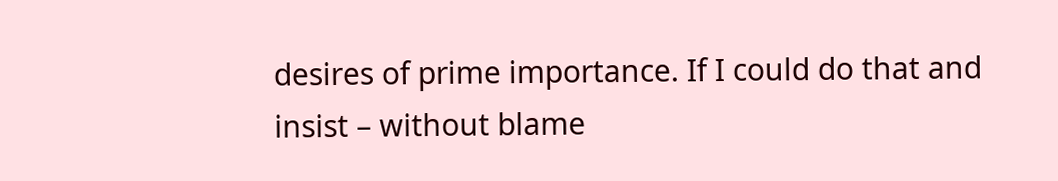desires of prime importance. If I could do that and insist – without blame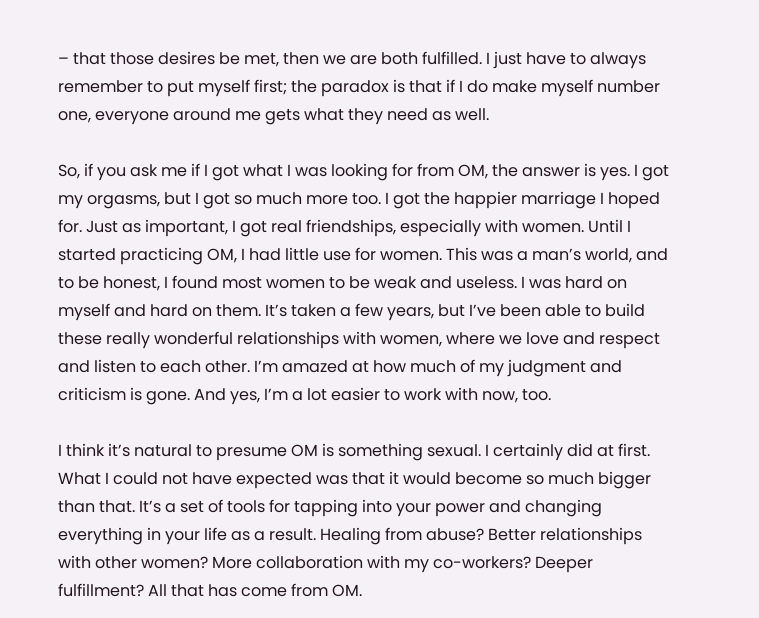– that those desires be met, then we are both fulfilled. I just have to always remember to put myself first; the paradox is that if I do make myself number one, everyone around me gets what they need as well.

So, if you ask me if I got what I was looking for from OM, the answer is yes. I got my orgasms, but I got so much more too. I got the happier marriage I hoped for. Just as important, I got real friendships, especially with women. Until I started practicing OM, I had little use for women. This was a man’s world, and to be honest, I found most women to be weak and useless. I was hard on myself and hard on them. It’s taken a few years, but I’ve been able to build these really wonderful relationships with women, where we love and respect and listen to each other. I’m amazed at how much of my judgment and criticism is gone. And yes, I’m a lot easier to work with now, too.

I think it’s natural to presume OM is something sexual. I certainly did at first. What I could not have expected was that it would become so much bigger than that. It’s a set of tools for tapping into your power and changing everything in your life as a result. Healing from abuse? Better relationships with other women? More collaboration with my co-workers? Deeper fulfillment? All that has come from OM.